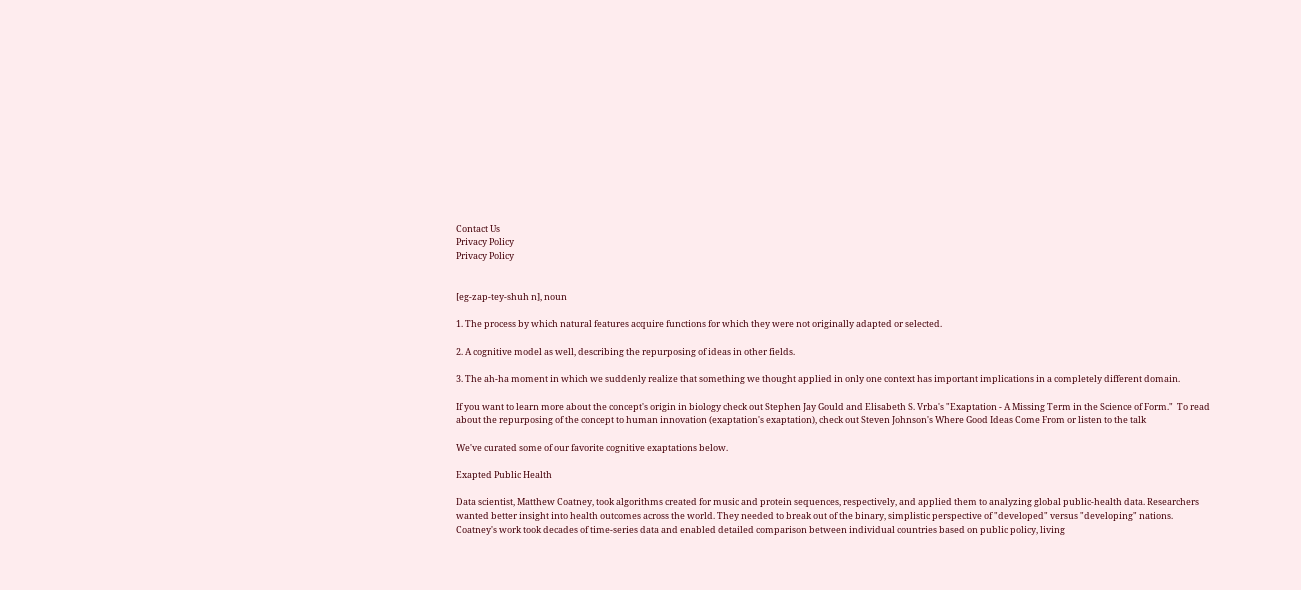Contact Us
Privacy Policy
Privacy Policy


[eg-zap-tey-shuh n], noun

1. The process by which natural features acquire functions for which they were not originally adapted or selected.

2. A cognitive model as well, describing the repurposing of ideas in other fields.

3. The ah-ha moment in which we suddenly realize that something we thought applied in only one context has important implications in a completely different domain.

If you want to learn more about the concept's origin in biology check out Stephen Jay Gould and Elisabeth S. Vrba's "Exaptation - A Missing Term in the Science of Form."  To read about the repurposing of the concept to human innovation (exaptation's exaptation), check out Steven Johnson's Where Good Ideas Come From or listen to the talk

We've curated some of our favorite cognitive exaptations below.

Exapted Public Health

Data scientist, Matthew Coatney, took algorithms created for music and protein sequences, respectively, and applied them to analyzing global public-health data. Researchers wanted better insight into health outcomes across the world. They needed to break out of the binary, simplistic perspective of "developed" versus "developing" nations. Coatney's work took decades of time-series data and enabled detailed comparison between individual countries based on public policy, living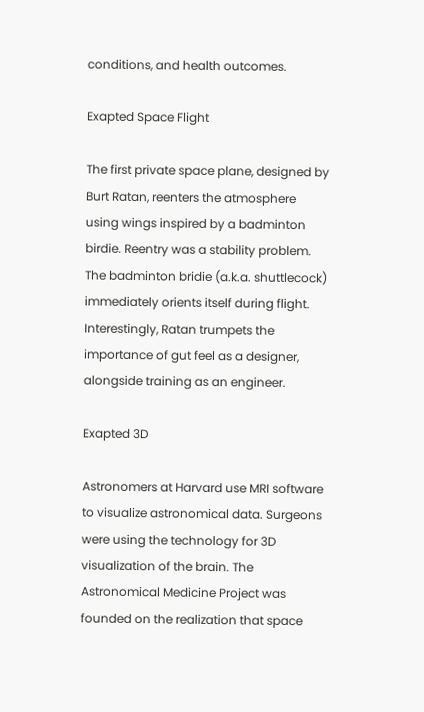conditions, and health outcomes.

Exapted Space Flight

The first private space plane, designed by Burt Ratan, reenters the atmosphere using wings inspired by a badminton birdie. Reentry was a stability problem. The badminton bridie (a.k.a. shuttlecock) immediately orients itself during flight. Interestingly, Ratan trumpets the importance of gut feel as a designer, alongside training as an engineer.

Exapted 3D

Astronomers at Harvard use MRI software to visualize astronomical data. Surgeons were using the technology for 3D visualization of the brain. The Astronomical Medicine Project was founded on the realization that space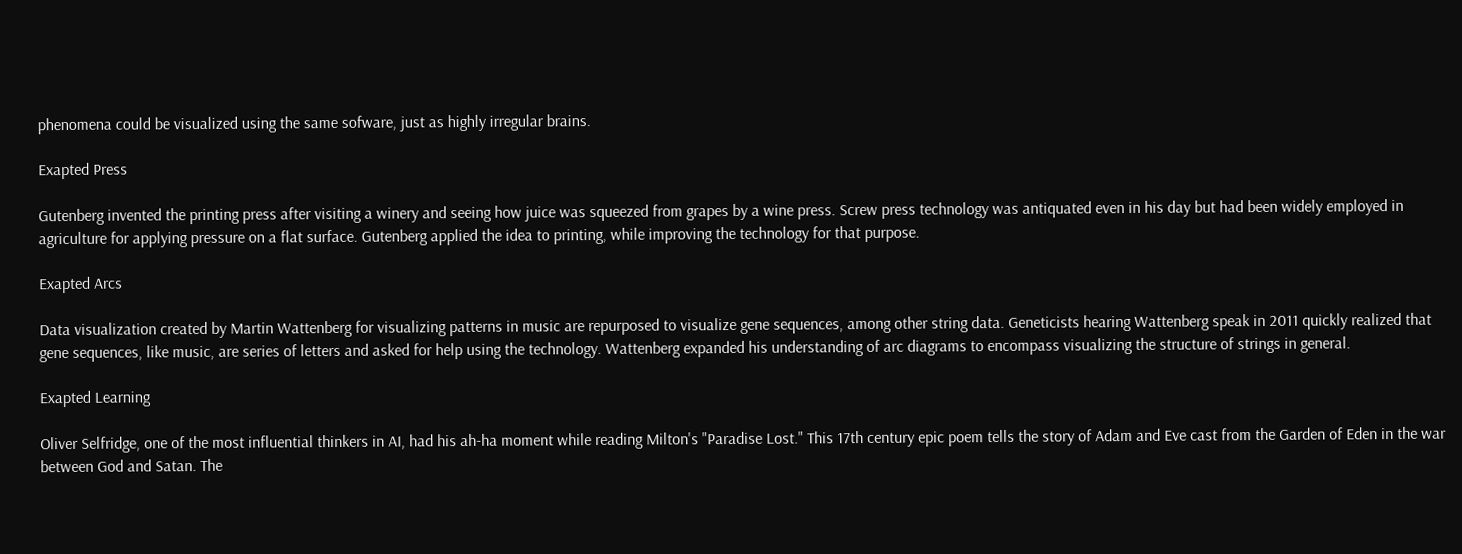phenomena could be visualized using the same sofware, just as highly irregular brains.

Exapted Press

Gutenberg invented the printing press after visiting a winery and seeing how juice was squeezed from grapes by a wine press. Screw press technology was antiquated even in his day but had been widely employed in agriculture for applying pressure on a flat surface. Gutenberg applied the idea to printing, while improving the technology for that purpose.

Exapted Arcs

Data visualization created by Martin Wattenberg for visualizing patterns in music are repurposed to visualize gene sequences, among other string data. Geneticists hearing Wattenberg speak in 2011 quickly realized that gene sequences, like music, are series of letters and asked for help using the technology. Wattenberg expanded his understanding of arc diagrams to encompass visualizing the structure of strings in general.

Exapted Learning

Oliver Selfridge, one of the most influential thinkers in AI, had his ah-ha moment while reading Milton's "Paradise Lost." This 17th century epic poem tells the story of Adam and Eve cast from the Garden of Eden in the war between God and Satan. The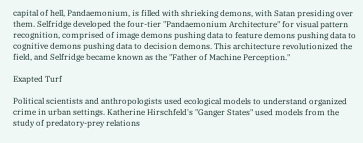capital of hell, Pandaemonium, is filled with shrieking demons, with Satan presiding over them. Selfridge developed the four-tier "Pandaemonium Architecture" for visual pattern recognition, comprised of image demons pushing data to feature demons pushing data to cognitive demons pushing data to decision demons. This architecture revolutionized the field, and Selfridge became known as the "Father of Machine Perception."

Exapted Turf

Political scientists and anthropologists used ecological models to understand organized crime in urban settings. Katherine Hirschfeld's "Ganger States" used models from the study of predatory-prey relations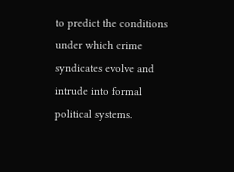to predict the conditions under which crime syndicates evolve and intrude into formal political systems.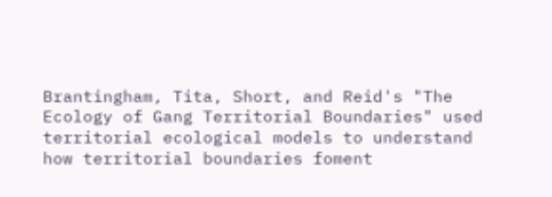Brantingham, Tita, Short, and Reid's "The Ecology of Gang Territorial Boundaries" used territorial ecological models to understand how territorial boundaries foment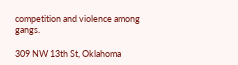competition and violence among gangs.

309 NW 13th St, Oklahoma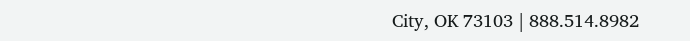City, OK 73103 | 888.514.8982